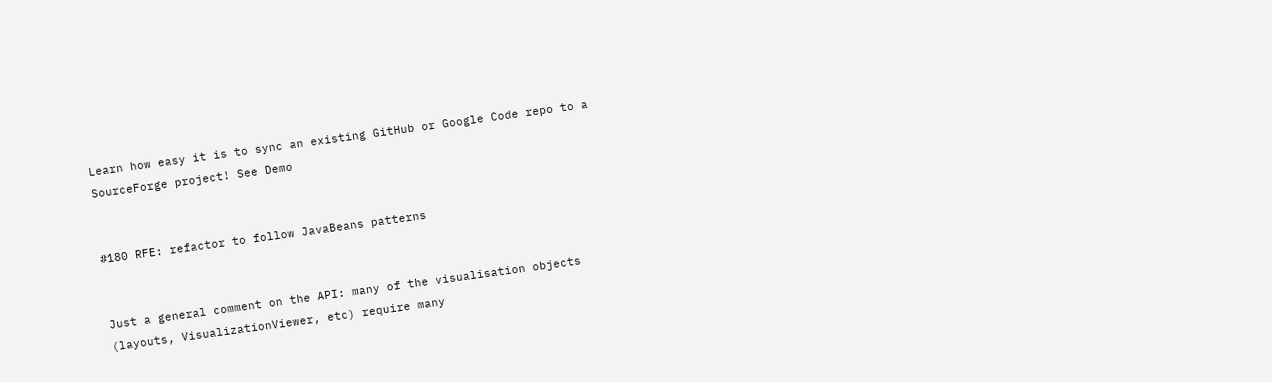Learn how easy it is to sync an existing GitHub or Google Code repo to a SourceForge project! See Demo


#180 RFE: refactor to follow JavaBeans patterns


Just a general comment on the API: many of the visualisation objects (layouts, VisualizationViewer, etc) require many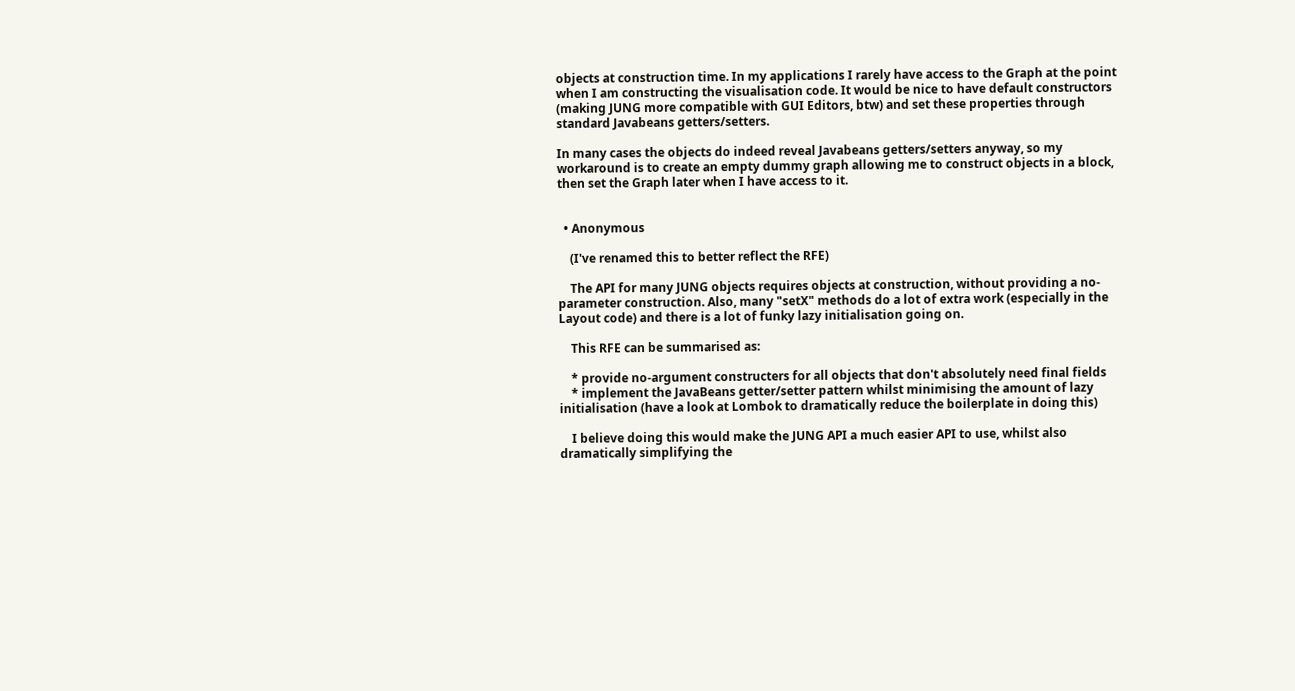objects at construction time. In my applications I rarely have access to the Graph at the point when I am constructing the visualisation code. It would be nice to have default constructors (making JUNG more compatible with GUI Editors, btw) and set these properties through standard Javabeans getters/setters.

In many cases the objects do indeed reveal Javabeans getters/setters anyway, so my workaround is to create an empty dummy graph allowing me to construct objects in a block, then set the Graph later when I have access to it.


  • Anonymous

    (I've renamed this to better reflect the RFE)

    The API for many JUNG objects requires objects at construction, without providing a no-parameter construction. Also, many "setX" methods do a lot of extra work (especially in the Layout code) and there is a lot of funky lazy initialisation going on.

    This RFE can be summarised as:

    * provide no-argument constructers for all objects that don't absolutely need final fields
    * implement the JavaBeans getter/setter pattern whilst minimising the amount of lazy initialisation (have a look at Lombok to dramatically reduce the boilerplate in doing this)

    I believe doing this would make the JUNG API a much easier API to use, whilst also dramatically simplifying the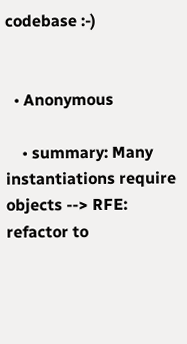codebase :-)


  • Anonymous

    • summary: Many instantiations require objects --> RFE: refactor to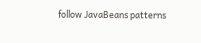follow JavaBeans patterns